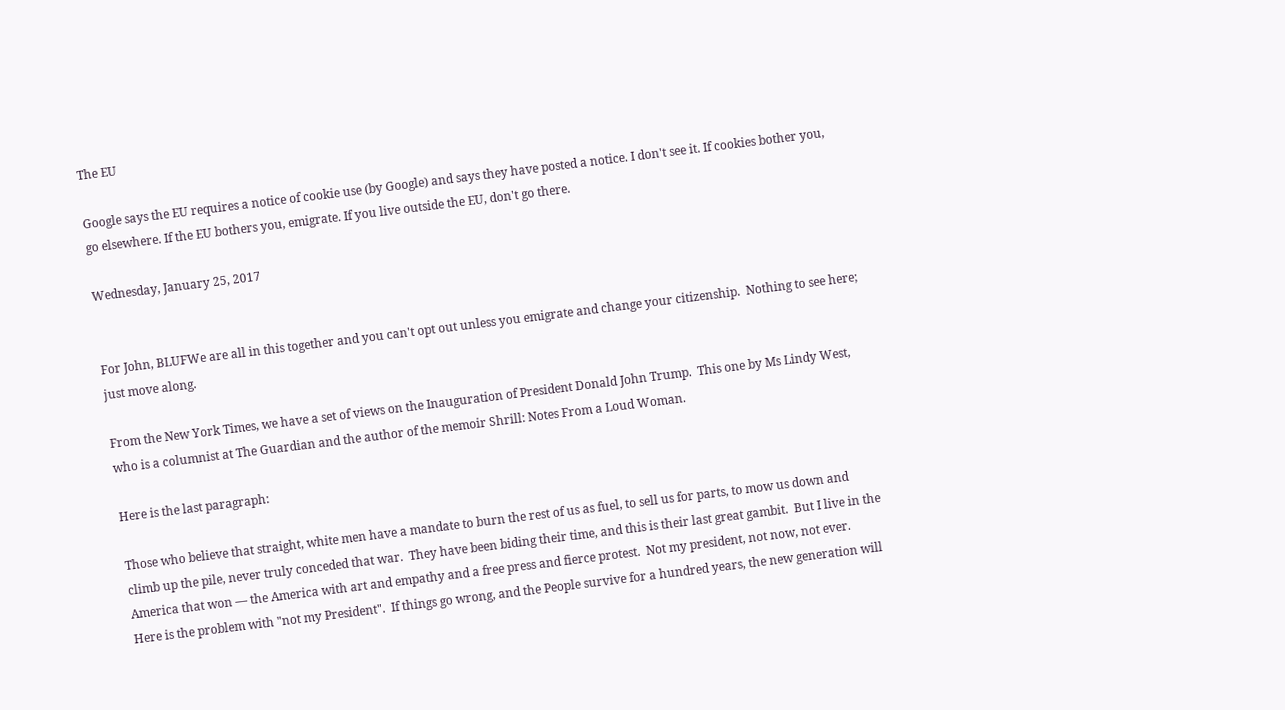The EU

Google says the EU requires a notice of cookie use (by Google) and says they have posted a notice. I don't see it. If cookies bother you, go elsewhere. If the EU bothers you, emigrate. If you live outside the EU, don't go there.

Wednesday, January 25, 2017


For John, BLUFWe are all in this together and you can't opt out unless you emigrate and change your citizenship.  Nothing to see here; just move along.

From the New York Times, we have a set of views on the Inauguration of President Donald John Trump.  This one by Ms Lindy West, who is a columnist at The Guardian and the author of the memoir Shrill: Notes From a Loud Woman.

Here is the last paragraph:

Those who believe that straight, white men have a mandate to burn the rest of us as fuel, to sell us for parts, to mow us down and climb up the pile, never truly conceded that war.  They have been biding their time, and this is their last great gambit.  But I live in the America that won — the America with art and empathy and a free press and fierce protest.  Not my president, not now, not ever.
Here is the problem with "not my President".  If things go wrong, and the People survive for a hundred years, the new generation will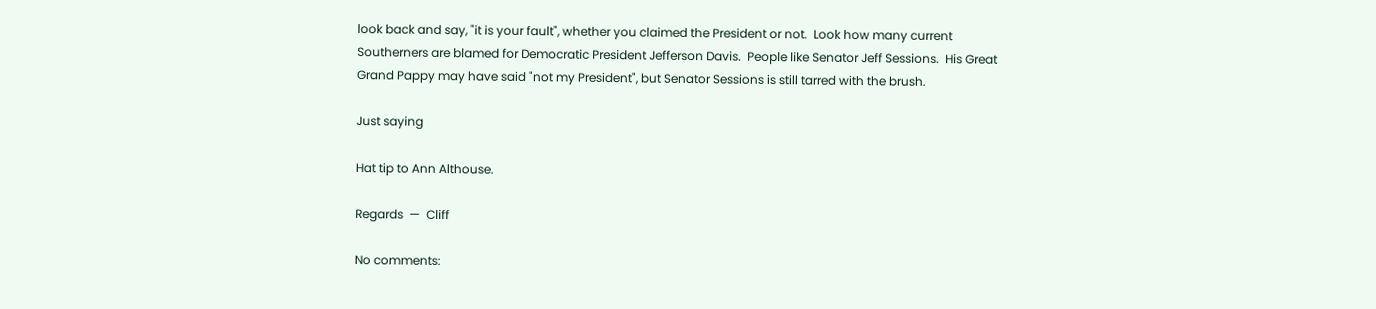look back and say, "it is your fault", whether you claimed the President or not.  Look how many current Southerners are blamed for Democratic President Jefferson Davis.  People like Senator Jeff Sessions.  His Great Grand Pappy may have said "not my President", but Senator Sessions is still tarred with the brush.

Just saying

Hat tip to Ann Althouse.

Regards  —  Cliff

No comments: